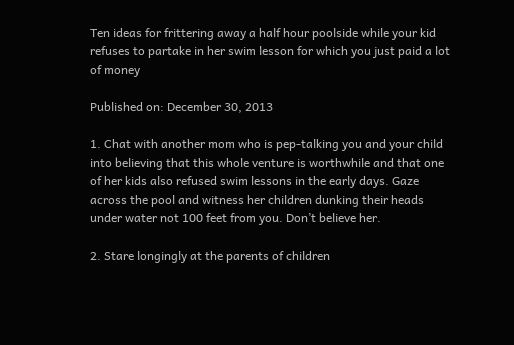Ten ideas for frittering away a half hour poolside while your kid refuses to partake in her swim lesson for which you just paid a lot of money

Published on: December 30, 2013

1. Chat with another mom who is pep-talking you and your child into believing that this whole venture is worthwhile and that one of her kids also refused swim lessons in the early days. Gaze across the pool and witness her children dunking their heads under water not 100 feet from you. Don’t believe her.

2. Stare longingly at the parents of children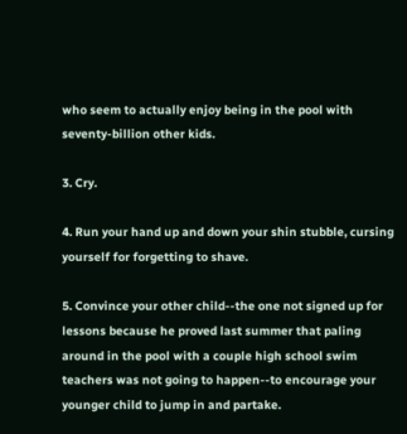who seem to actually enjoy being in the pool with seventy-billion other kids.

3. Cry.

4. Run your hand up and down your shin stubble, cursing yourself for forgetting to shave.

5. Convince your other child--the one not signed up for lessons because he proved last summer that paling around in the pool with a couple high school swim teachers was not going to happen--to encourage your younger child to jump in and partake.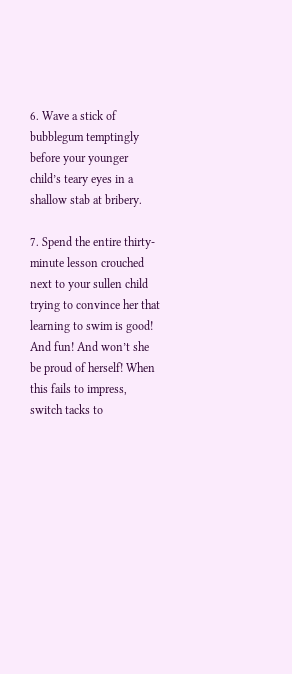6. Wave a stick of bubblegum temptingly before your younger child’s teary eyes in a shallow stab at bribery.

7. Spend the entire thirty-minute lesson crouched next to your sullen child trying to convince her that learning to swim is good! And fun! And won’t she be proud of herself! When this fails to impress, switch tacks to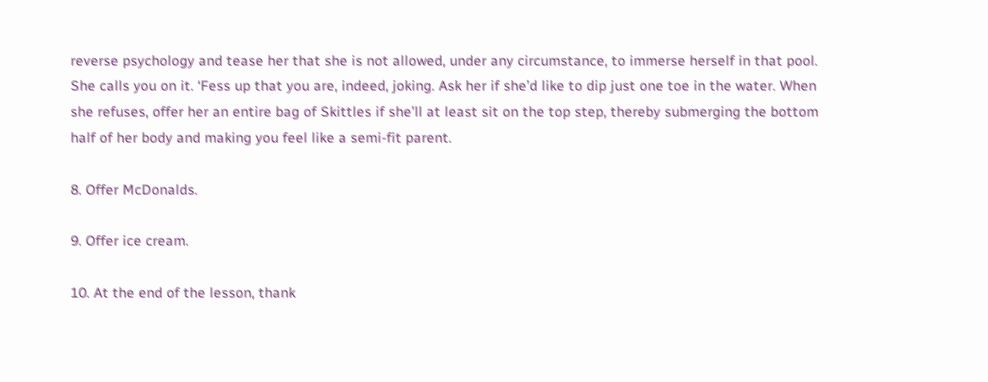reverse psychology and tease her that she is not allowed, under any circumstance, to immerse herself in that pool. She calls you on it. ‘Fess up that you are, indeed, joking. Ask her if she’d like to dip just one toe in the water. When she refuses, offer her an entire bag of Skittles if she’ll at least sit on the top step, thereby submerging the bottom half of her body and making you feel like a semi-fit parent.

8. Offer McDonalds.

9. Offer ice cream.

10. At the end of the lesson, thank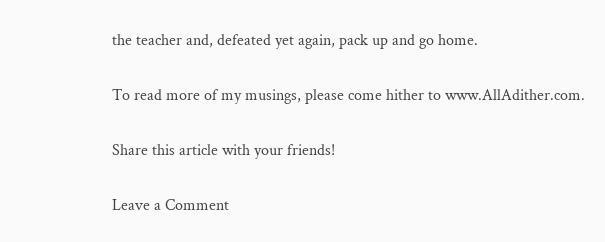the teacher and, defeated yet again, pack up and go home.

To read more of my musings, please come hither to www.AllAdither.com.

Share this article with your friends!

Leave a Comment